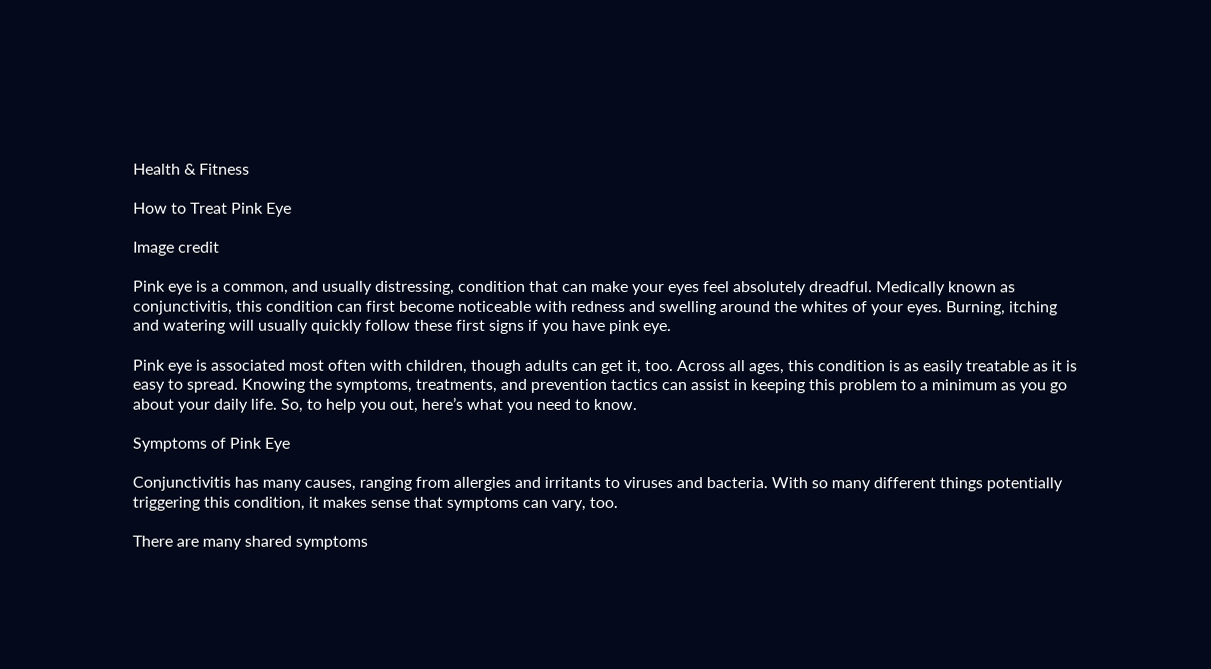Health & Fitness

How to Treat Pink Eye

Image credit

Pink eye is a common, and usually distressing, condition that can make your eyes feel absolutely dreadful. Medically known as conjunctivitis, this condition can first become noticeable with redness and swelling around the whites of your eyes. Burning, itching and watering will usually quickly follow these first signs if you have pink eye.

Pink eye is associated most often with children, though adults can get it, too. Across all ages, this condition is as easily treatable as it is easy to spread. Knowing the symptoms, treatments, and prevention tactics can assist in keeping this problem to a minimum as you go about your daily life. So, to help you out, here’s what you need to know.

Symptoms of Pink Eye

Conjunctivitis has many causes, ranging from allergies and irritants to viruses and bacteria. With so many different things potentially triggering this condition, it makes sense that symptoms can vary, too.

There are many shared symptoms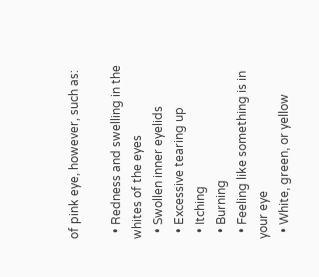of pink eye, however, such as:

  • Redness and swelling in the whites of the eyes
  • Swollen inner eyelids
  • Excessive tearing up
  • Itching
  • Burning
  • Feeling like something is in your eye
  • White, green, or yellow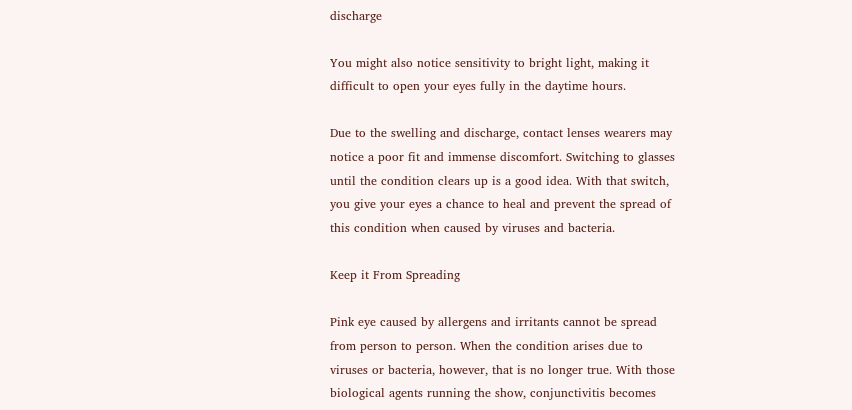discharge

You might also notice sensitivity to bright light, making it difficult to open your eyes fully in the daytime hours.

Due to the swelling and discharge, contact lenses wearers may notice a poor fit and immense discomfort. Switching to glasses until the condition clears up is a good idea. With that switch, you give your eyes a chance to heal and prevent the spread of this condition when caused by viruses and bacteria.

Keep it From Spreading

Pink eye caused by allergens and irritants cannot be spread from person to person. When the condition arises due to viruses or bacteria, however, that is no longer true. With those biological agents running the show, conjunctivitis becomes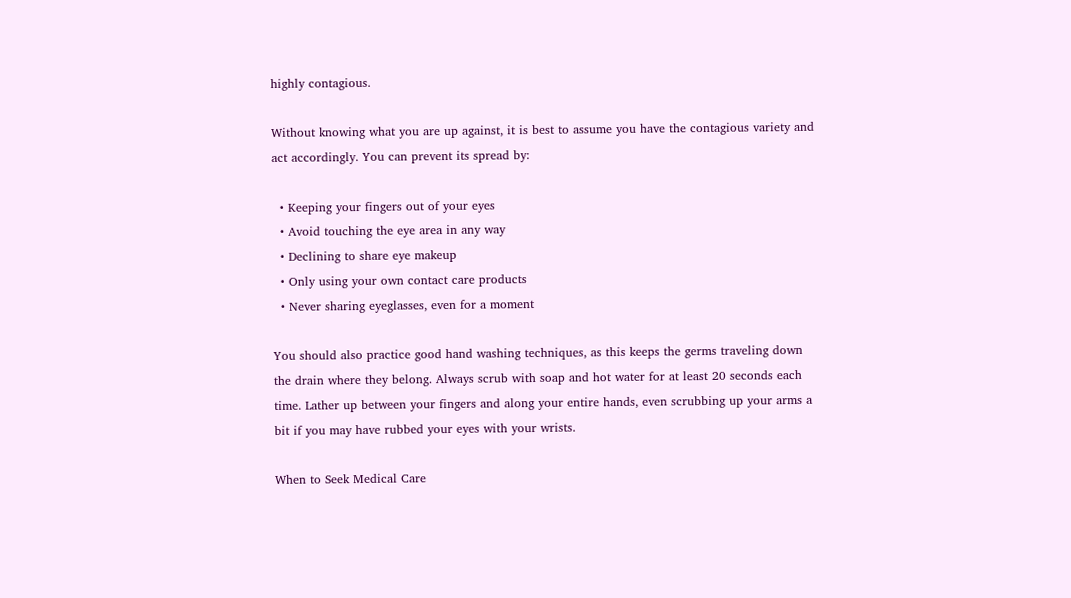highly contagious.

Without knowing what you are up against, it is best to assume you have the contagious variety and act accordingly. You can prevent its spread by:

  • Keeping your fingers out of your eyes
  • Avoid touching the eye area in any way
  • Declining to share eye makeup
  • Only using your own contact care products
  • Never sharing eyeglasses, even for a moment

You should also practice good hand washing techniques, as this keeps the germs traveling down the drain where they belong. Always scrub with soap and hot water for at least 20 seconds each time. Lather up between your fingers and along your entire hands, even scrubbing up your arms a bit if you may have rubbed your eyes with your wrists.

When to Seek Medical Care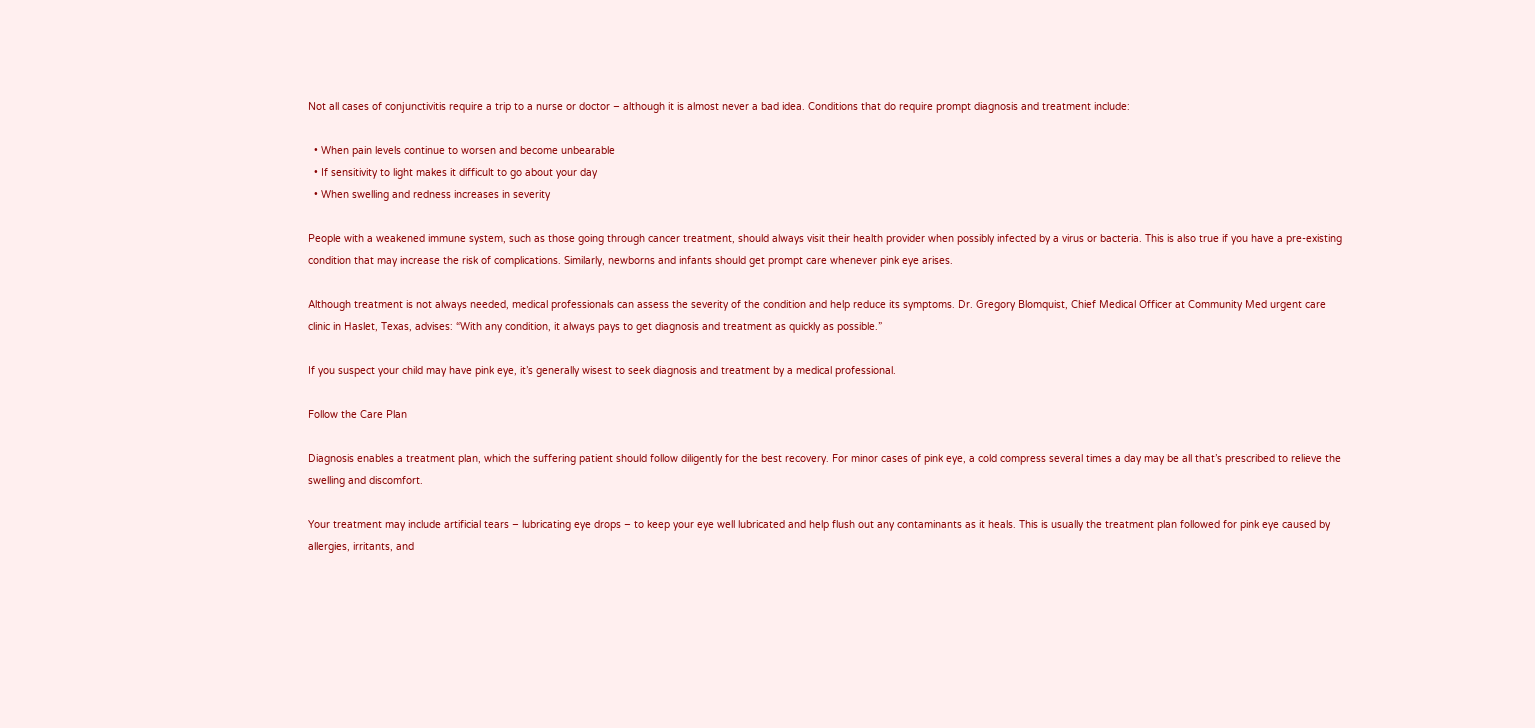Not all cases of conjunctivitis require a trip to a nurse or doctor – although it is almost never a bad idea. Conditions that do require prompt diagnosis and treatment include:

  • When pain levels continue to worsen and become unbearable
  • If sensitivity to light makes it difficult to go about your day
  • When swelling and redness increases in severity

People with a weakened immune system, such as those going through cancer treatment, should always visit their health provider when possibly infected by a virus or bacteria. This is also true if you have a pre-existing condition that may increase the risk of complications. Similarly, newborns and infants should get prompt care whenever pink eye arises.

Although treatment is not always needed, medical professionals can assess the severity of the condition and help reduce its symptoms. Dr. Gregory Blomquist, Chief Medical Officer at Community Med urgent care clinic in Haslet, Texas, advises: “With any condition, it always pays to get diagnosis and treatment as quickly as possible.”

If you suspect your child may have pink eye, it’s generally wisest to seek diagnosis and treatment by a medical professional.

Follow the Care Plan

Diagnosis enables a treatment plan, which the suffering patient should follow diligently for the best recovery. For minor cases of pink eye, a cold compress several times a day may be all that’s prescribed to relieve the swelling and discomfort.

Your treatment may include artificial tears – lubricating eye drops – to keep your eye well lubricated and help flush out any contaminants as it heals. This is usually the treatment plan followed for pink eye caused by allergies, irritants, and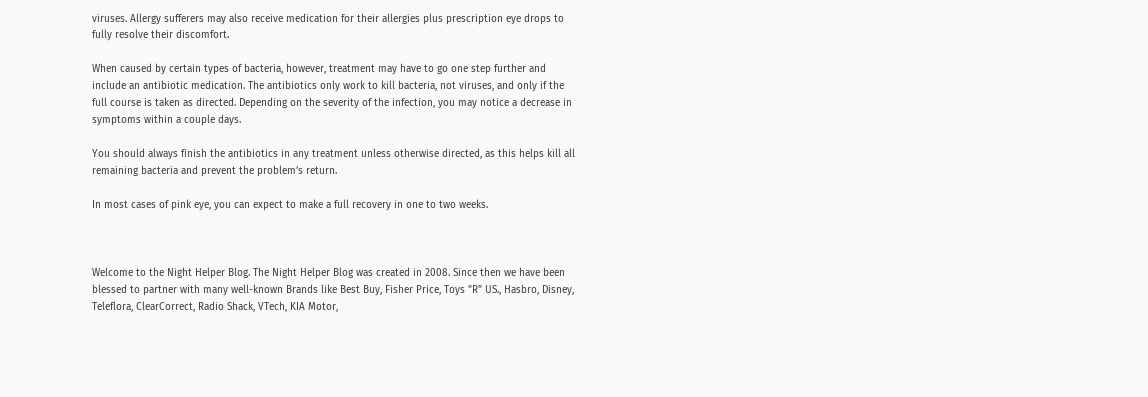viruses. Allergy sufferers may also receive medication for their allergies plus prescription eye drops to fully resolve their discomfort.

When caused by certain types of bacteria, however, treatment may have to go one step further and include an antibiotic medication. The antibiotics only work to kill bacteria, not viruses, and only if the full course is taken as directed. Depending on the severity of the infection, you may notice a decrease in symptoms within a couple days.

You should always finish the antibiotics in any treatment unless otherwise directed, as this helps kill all remaining bacteria and prevent the problem’s return.

In most cases of pink eye, you can expect to make a full recovery in one to two weeks.



Welcome to the Night Helper Blog. The Night Helper Blog was created in 2008. Since then we have been blessed to partner with many well-known Brands like Best Buy, Fisher Price, Toys "R" US., Hasbro, Disney, Teleflora, ClearCorrect, Radio Shack, VTech, KIA Motor,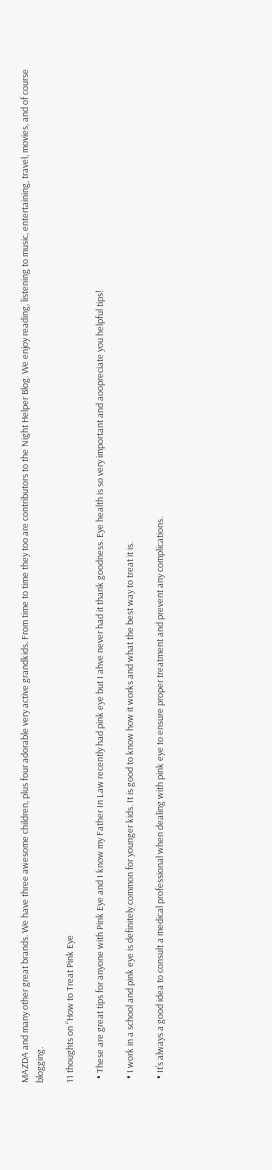MAZDA and many other great brands. We have three awesome children, plus four adorable very active grandkids. From time to time they too are contributors to the Night Helper Blog. We enjoy reading, listening to music, entertaining, travel, movies, and of course blogging.

11 thoughts on “How to Treat Pink Eye

  • These are great tips for anyone with Pink Eye and I know my Father In Law recently had pink eye but I ahve never had it thank goodness. Eye health is so very important and aoopreciate you helpful tips!

  • I work in a school and pink eye is definitely common for younger kids. It is good to know how it works and what the best way to treat it is.

  • It’s always a good idea to consult a medical professional when dealing with pink eye to ensure proper treatment and prevent any complications.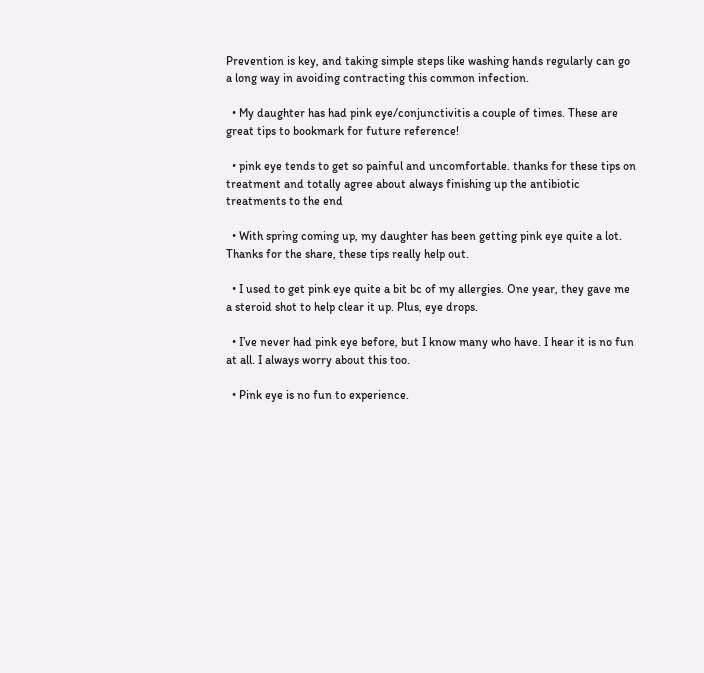Prevention is key, and taking simple steps like washing hands regularly can go a long way in avoiding contracting this common infection.

  • My daughter has had pink eye/conjunctivitis a couple of times. These are great tips to bookmark for future reference!

  • pink eye tends to get so painful and uncomfortable. thanks for these tips on treatment and totally agree about always finishing up the antibiotic treatments to the end

  • With spring coming up, my daughter has been getting pink eye quite a lot. Thanks for the share, these tips really help out.

  • I used to get pink eye quite a bit bc of my allergies. One year, they gave me a steroid shot to help clear it up. Plus, eye drops.

  • I’ve never had pink eye before, but I know many who have. I hear it is no fun at all. I always worry about this too.

  • Pink eye is no fun to experience.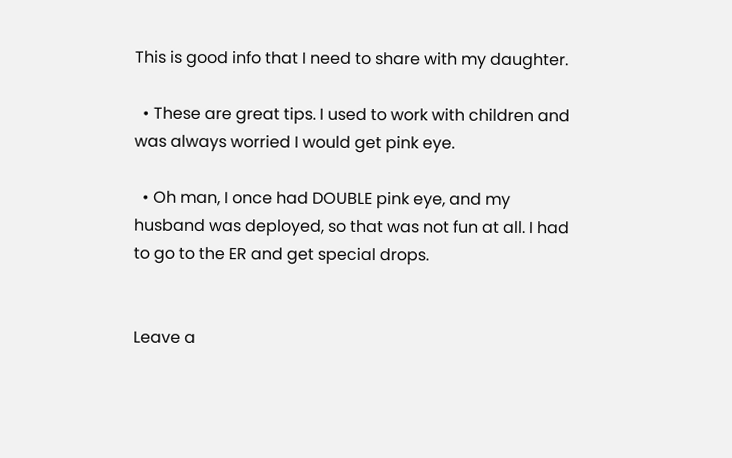This is good info that I need to share with my daughter.

  • These are great tips. I used to work with children and was always worried I would get pink eye.

  • Oh man, I once had DOUBLE pink eye, and my husband was deployed, so that was not fun at all. I had to go to the ER and get special drops.


Leave a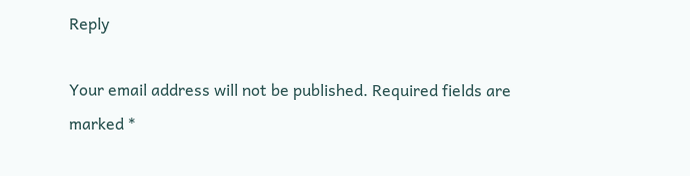Reply

Your email address will not be published. Required fields are marked *